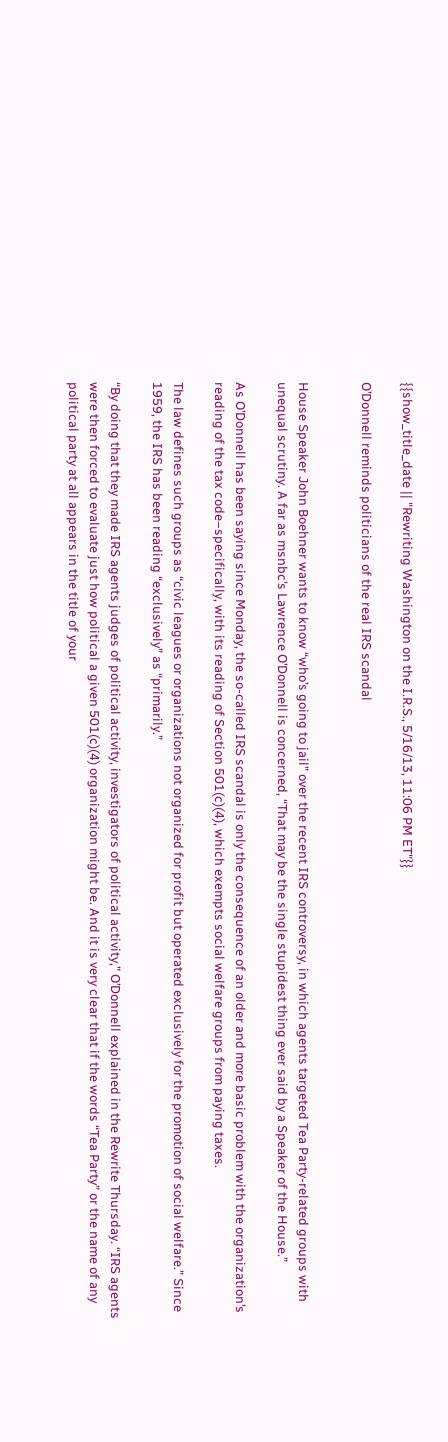{{show_title_date || "Rewriting Washington on the I.R.S., 5/16/13, 11:06 PM ET"}}

O’Donnell reminds politicians of the real IRS scandal


House Speaker John Boehner wants to know “who’s going to jail” over the recent IRS controversy, in which agents targeted Tea Party-related groups with unequal scrutiny. A far as msnbc’s Lawrence O’Donnell is concerned, “That may be the single stupidest thing ever said by a Speaker of the House.”

As O’Donnell has been saying since Monday, the so-called IRS scandal is only the consequence of an older and more basic problem with the organization’s reading of the tax code–specifically, with its reading of Section 501(c)(4), which exempts social welfare groups from paying taxes.

The law defines such groups as “civic leagues or organizations not organized for profit but operated exclusively for the promotion of social welfare.” Since 1959, the IRS has been reading “exclusively” as “primarily.”

“By doing that they made IRS agents judges of political activity, investigators of political activity,” O’Donnell explained in the Rewrite Thursday. “IRS agents were then forced to evaluate just how political a given 501(c)(4) organization might be. And it is very clear that if the words “Tea Party” or the name of any political party at all appears in the title of your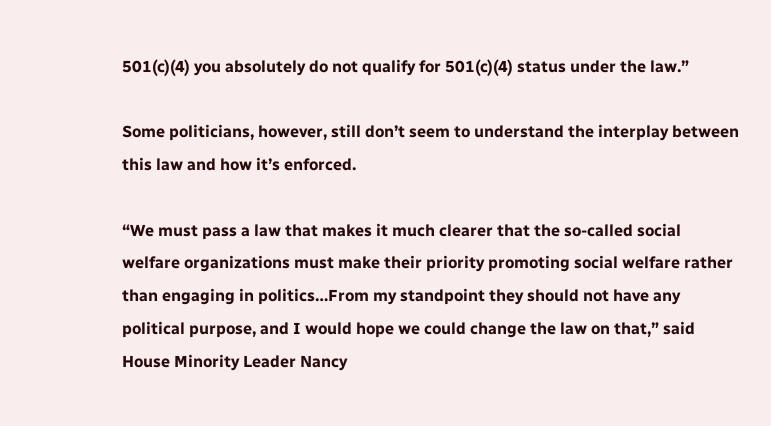501(c)(4) you absolutely do not qualify for 501(c)(4) status under the law.”

Some politicians, however, still don’t seem to understand the interplay between this law and how it’s enforced.

“We must pass a law that makes it much clearer that the so-called social welfare organizations must make their priority promoting social welfare rather than engaging in politics…From my standpoint they should not have any political purpose, and I would hope we could change the law on that,” said House Minority Leader Nancy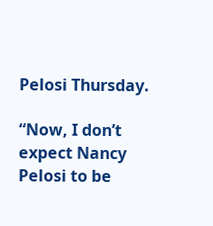Pelosi Thursday.

“Now, I don’t expect Nancy Pelosi to be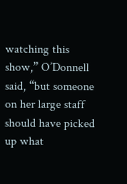watching this show,” O’Donnell said, “but someone on her large staff should have picked up what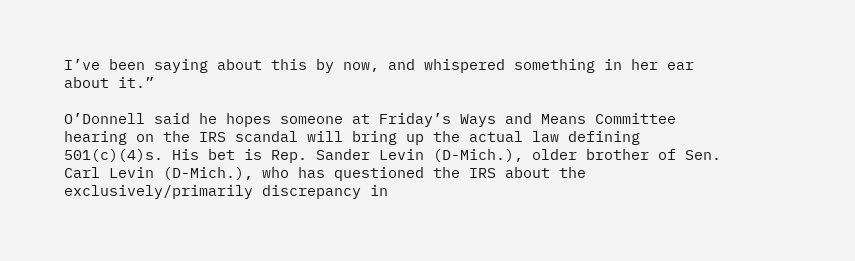I’ve been saying about this by now, and whispered something in her ear about it.”

O’Donnell said he hopes someone at Friday’s Ways and Means Committee hearing on the IRS scandal will bring up the actual law defining 501(c)(4)s. His bet is Rep. Sander Levin (D-Mich.), older brother of Sen. Carl Levin (D-Mich.), who has questioned the IRS about the exclusively/primarily discrepancy in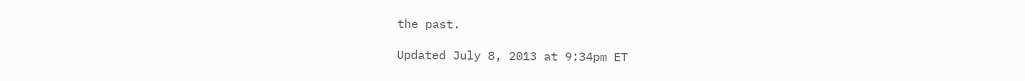the past.

Updated July 8, 2013 at 9:34pm ET